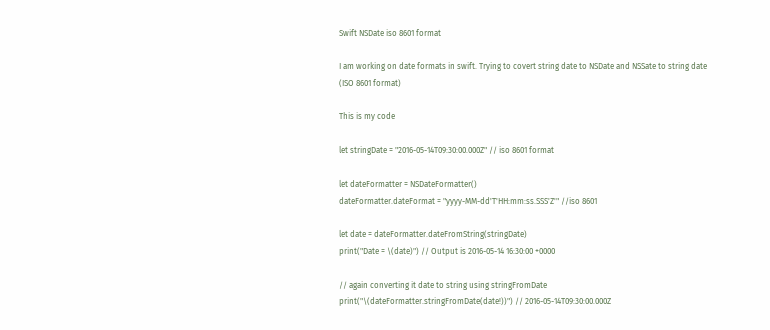Swift NSDate iso 8601 format

I am working on date formats in swift. Trying to covert string date to NSDate and NSSate to string date (ISO 8601 format)

This is my code

let stringDate = "2016-05-14T09:30:00.000Z" // iso 8601 format

let dateFormatter = NSDateFormatter()
dateFormatter.dateFormat = "yyyy-MM-dd'T'HH:mm:ss.SSS'Z'" //iso 8601

let date = dateFormatter.dateFromString(stringDate)
print("Date = \(date)") // Output is 2016-05-14 16:30:00 +0000

// again converting it date to string using stringFromDate
print("\(dateFormatter.stringFromDate(date!))") // 2016-05-14T09:30:00.000Z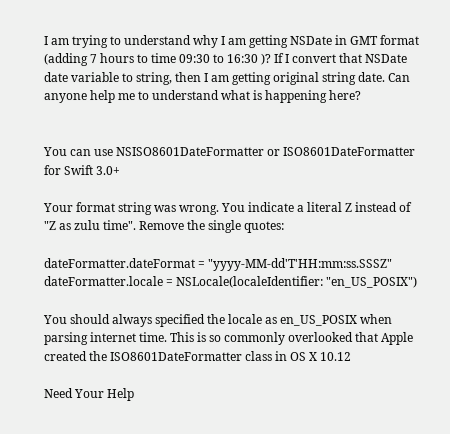I am trying to understand why I am getting NSDate in GMT format (adding 7 hours to time 09:30 to 16:30 )? If I convert that NSDate date variable to string, then I am getting original string date. Can anyone help me to understand what is happening here?


You can use NSISO8601DateFormatter or ISO8601DateFormatter for Swift 3.0+

Your format string was wrong. You indicate a literal Z instead of "Z as zulu time". Remove the single quotes:

dateFormatter.dateFormat = "yyyy-MM-dd'T'HH:mm:ss.SSSZ"
dateFormatter.locale = NSLocale(localeIdentifier: "en_US_POSIX")

You should always specified the locale as en_US_POSIX when parsing internet time. This is so commonly overlooked that Apple created the ISO8601DateFormatter class in OS X 10.12

Need Your Help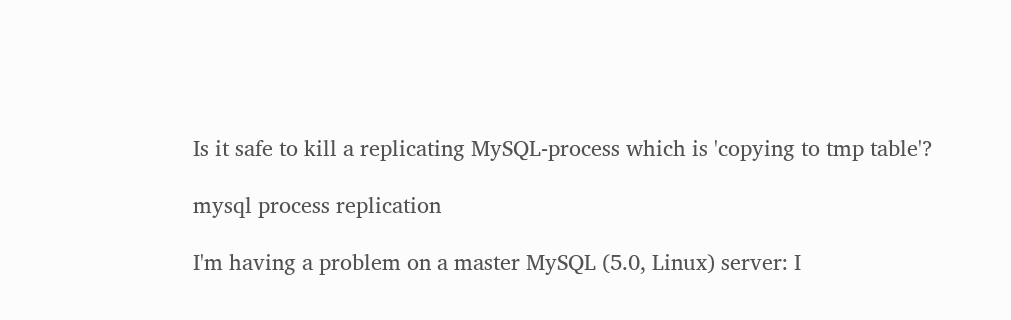Is it safe to kill a replicating MySQL-process which is 'copying to tmp table'?

mysql process replication

I'm having a problem on a master MySQL (5.0, Linux) server: I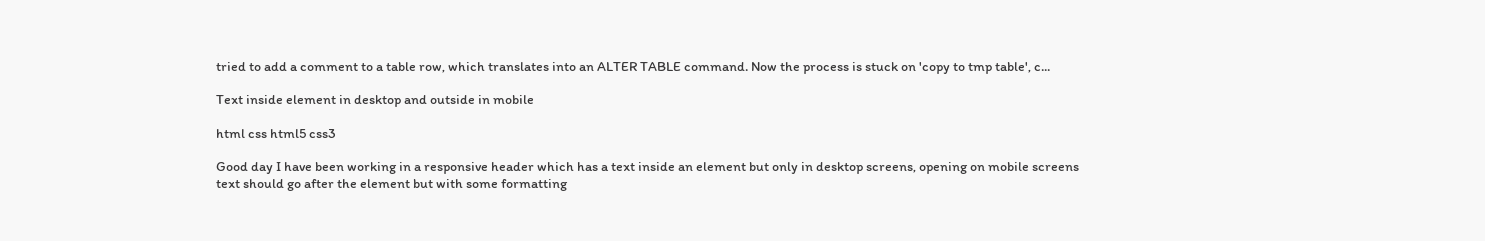tried to add a comment to a table row, which translates into an ALTER TABLE command. Now the process is stuck on 'copy to tmp table', c...

Text inside element in desktop and outside in mobile

html css html5 css3

Good day I have been working in a responsive header which has a text inside an element but only in desktop screens, opening on mobile screens text should go after the element but with some formatting